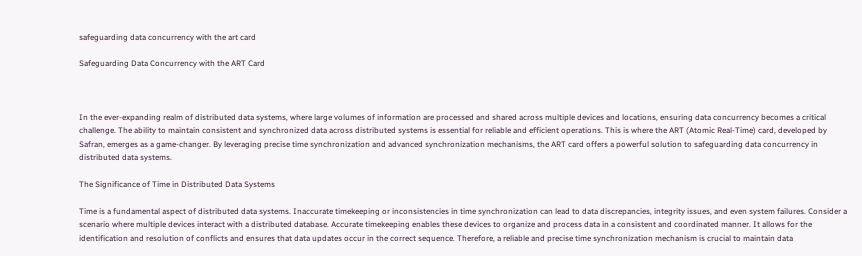safeguarding data concurrency with the art card

Safeguarding Data Concurrency with the ART Card



In the ever-expanding realm of distributed data systems, where large volumes of information are processed and shared across multiple devices and locations, ensuring data concurrency becomes a critical challenge. The ability to maintain consistent and synchronized data across distributed systems is essential for reliable and efficient operations. This is where the ART (Atomic Real-Time) card, developed by Safran, emerges as a game-changer. By leveraging precise time synchronization and advanced synchronization mechanisms, the ART card offers a powerful solution to safeguarding data concurrency in distributed data systems.

The Significance of Time in Distributed Data Systems

Time is a fundamental aspect of distributed data systems. Inaccurate timekeeping or inconsistencies in time synchronization can lead to data discrepancies, integrity issues, and even system failures. Consider a scenario where multiple devices interact with a distributed database. Accurate timekeeping enables these devices to organize and process data in a consistent and coordinated manner. It allows for the identification and resolution of conflicts and ensures that data updates occur in the correct sequence. Therefore, a reliable and precise time synchronization mechanism is crucial to maintain data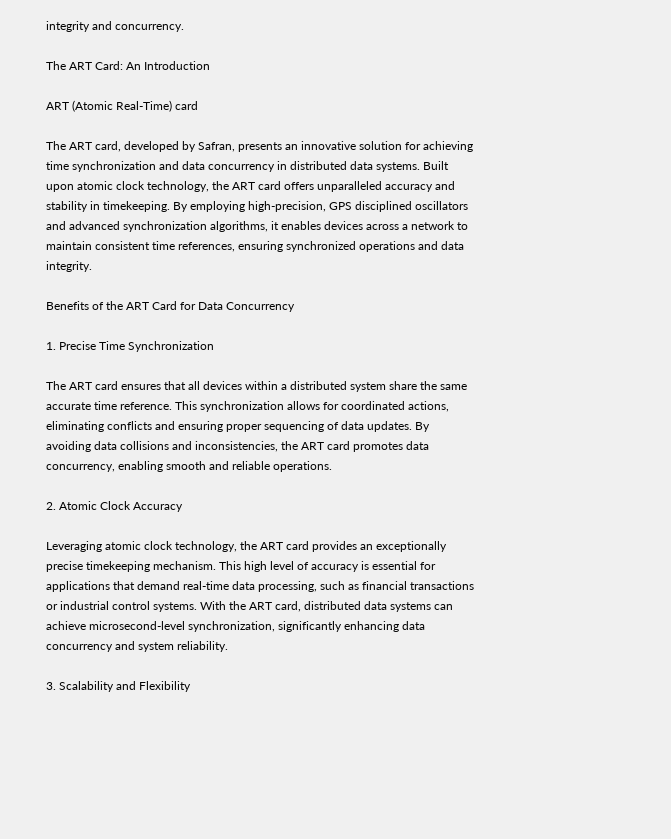integrity and concurrency.

The ART Card: An Introduction

ART (Atomic Real-Time) card

The ART card, developed by Safran, presents an innovative solution for achieving time synchronization and data concurrency in distributed data systems. Built upon atomic clock technology, the ART card offers unparalleled accuracy and stability in timekeeping. By employing high-precision, GPS disciplined oscillators and advanced synchronization algorithms, it enables devices across a network to maintain consistent time references, ensuring synchronized operations and data integrity.

Benefits of the ART Card for Data Concurrency

1. Precise Time Synchronization

The ART card ensures that all devices within a distributed system share the same accurate time reference. This synchronization allows for coordinated actions, eliminating conflicts and ensuring proper sequencing of data updates. By avoiding data collisions and inconsistencies, the ART card promotes data concurrency, enabling smooth and reliable operations.

2. Atomic Clock Accuracy

Leveraging atomic clock technology, the ART card provides an exceptionally precise timekeeping mechanism. This high level of accuracy is essential for applications that demand real-time data processing, such as financial transactions or industrial control systems. With the ART card, distributed data systems can achieve microsecond-level synchronization, significantly enhancing data concurrency and system reliability.

3. Scalability and Flexibility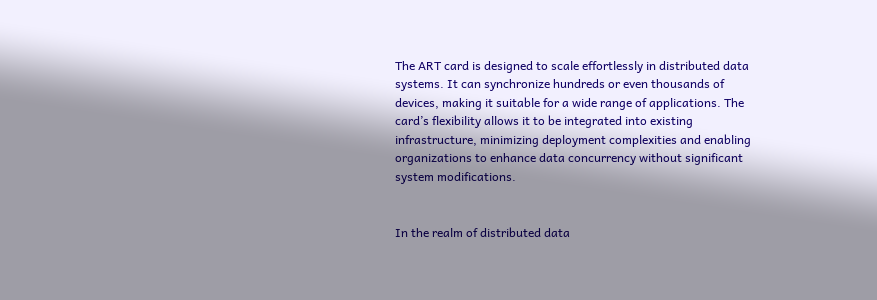The ART card is designed to scale effortlessly in distributed data systems. It can synchronize hundreds or even thousands of devices, making it suitable for a wide range of applications. The card’s flexibility allows it to be integrated into existing infrastructure, minimizing deployment complexities and enabling organizations to enhance data concurrency without significant system modifications.


In the realm of distributed data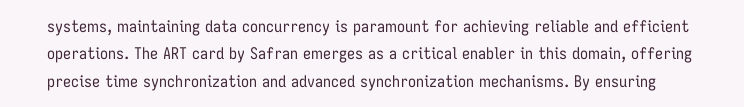systems, maintaining data concurrency is paramount for achieving reliable and efficient operations. The ART card by Safran emerges as a critical enabler in this domain, offering precise time synchronization and advanced synchronization mechanisms. By ensuring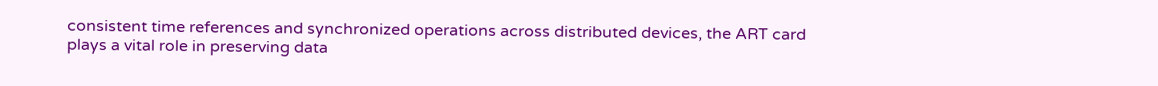consistent time references and synchronized operations across distributed devices, the ART card plays a vital role in preserving data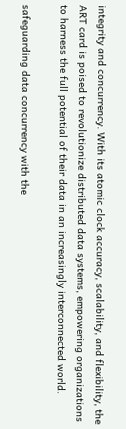integrity and concurrency. With its atomic clock accuracy, scalability, and flexibility, the ART card is poised to revolutionize distributed data systems, empowering organizations to harness the full potential of their data in an increasingly interconnected world.

safeguarding data concurrency with the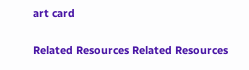art card

Related Resources Related Resources